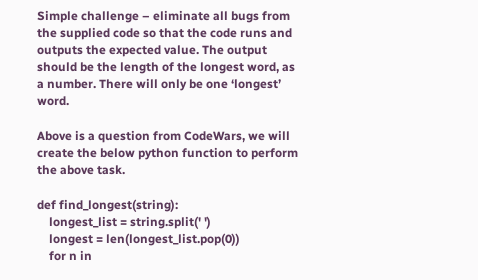Simple challenge – eliminate all bugs from the supplied code so that the code runs and outputs the expected value. The output should be the length of the longest word, as a number. There will only be one ‘longest’ word.

Above is a question from CodeWars, we will create the below python function to perform the above task.

def find_longest(string):
    longest_list = string.split(' ')
    longest = len(longest_list.pop(0))
    for n in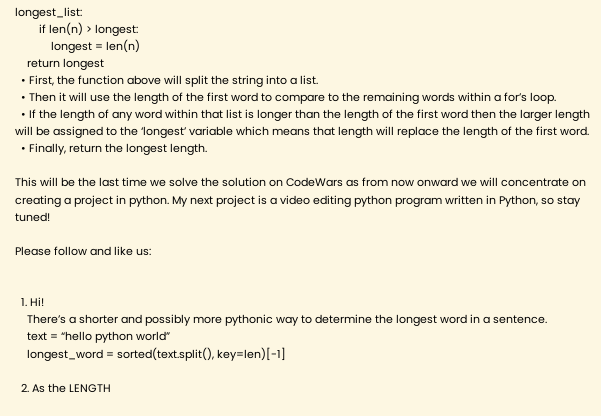longest_list:
        if len(n) > longest:
            longest = len(n)
    return longest
  • First, the function above will split the string into a list.
  • Then it will use the length of the first word to compare to the remaining words within a for’s loop.
  • If the length of any word within that list is longer than the length of the first word then the larger length will be assigned to the ‘longest’ variable which means that length will replace the length of the first word.
  • Finally, return the longest length.

This will be the last time we solve the solution on CodeWars as from now onward we will concentrate on creating a project in python. My next project is a video editing python program written in Python, so stay tuned!

Please follow and like us:


  1. Hi!
    There’s a shorter and possibly more pythonic way to determine the longest word in a sentence.
    text = “hello python world”
    longest_word = sorted(text.split(), key=len)[-1]

  2. As the LENGTH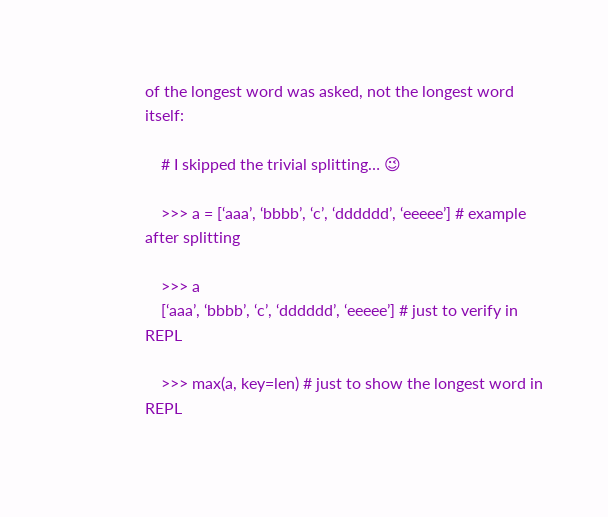of the longest word was asked, not the longest word itself:

    # I skipped the trivial splitting… 😉

    >>> a = [‘aaa’, ‘bbbb’, ‘c’, ‘dddddd’, ‘eeeee’] # example after splitting

    >>> a
    [‘aaa’, ‘bbbb’, ‘c’, ‘dddddd’, ‘eeeee’] # just to verify in REPL

    >>> max(a, key=len) # just to show the longest word in REPL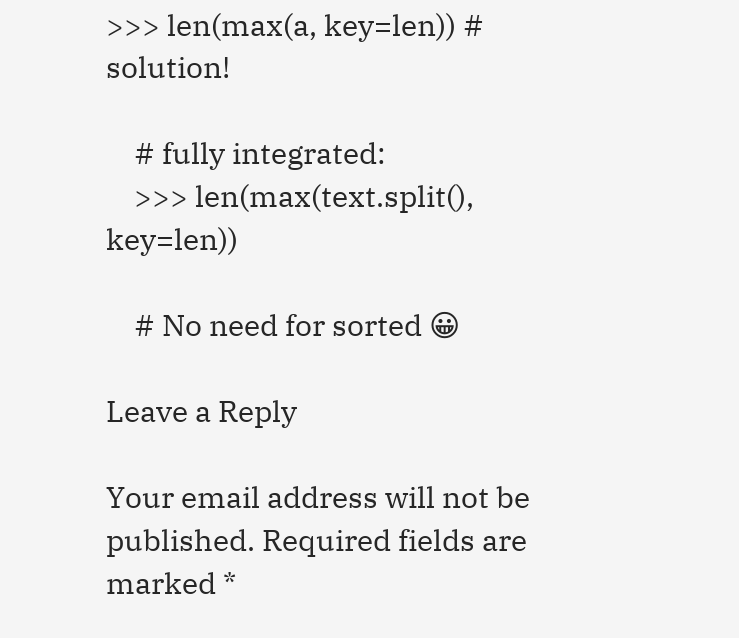>>> len(max(a, key=len)) # solution!

    # fully integrated:
    >>> len(max(text.split(), key=len))

    # No need for sorted 😀

Leave a Reply

Your email address will not be published. Required fields are marked *